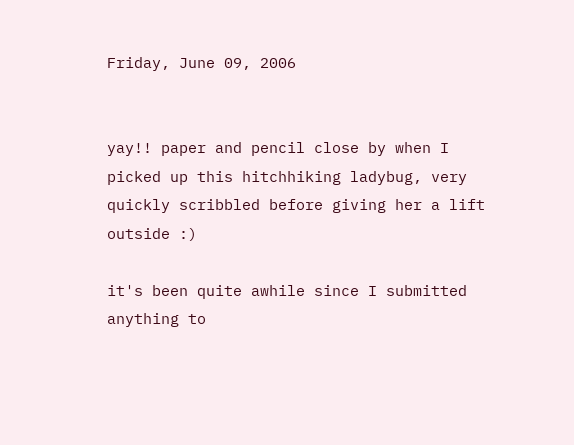Friday, June 09, 2006


yay!! paper and pencil close by when I picked up this hitchhiking ladybug, very quickly scribbled before giving her a lift outside :)

it's been quite awhile since I submitted anything to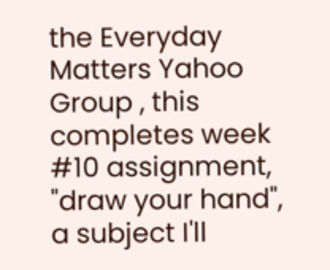the Everyday Matters Yahoo Group , this completes week #10 assignment, "draw your hand", a subject I'll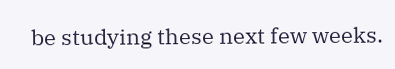be studying these next few weeks.